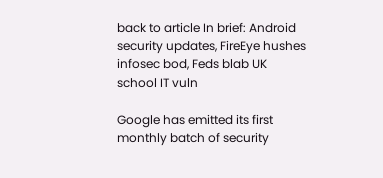back to article In brief: Android security updates, FireEye hushes infosec bod, Feds blab UK school IT vuln

Google has emitted its first monthly batch of security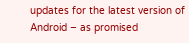updates for the latest version of Android – as promised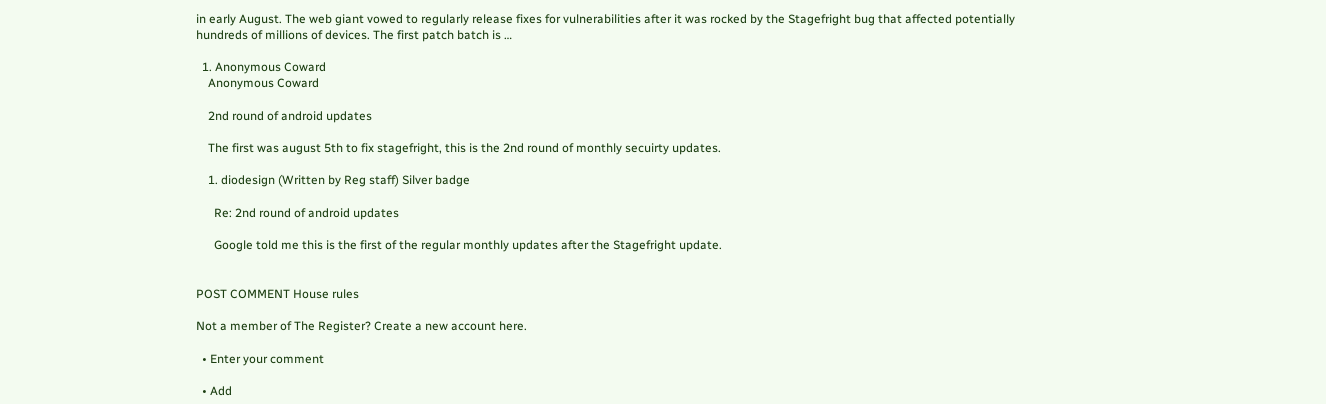in early August. The web giant vowed to regularly release fixes for vulnerabilities after it was rocked by the Stagefright bug that affected potentially hundreds of millions of devices. The first patch batch is …

  1. Anonymous Coward
    Anonymous Coward

    2nd round of android updates

    The first was august 5th to fix stagefright, this is the 2nd round of monthly secuirty updates.

    1. diodesign (Written by Reg staff) Silver badge

      Re: 2nd round of android updates

      Google told me this is the first of the regular monthly updates after the Stagefright update.


POST COMMENT House rules

Not a member of The Register? Create a new account here.

  • Enter your comment

  • Add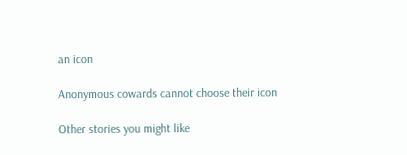an icon

Anonymous cowards cannot choose their icon

Other stories you might like